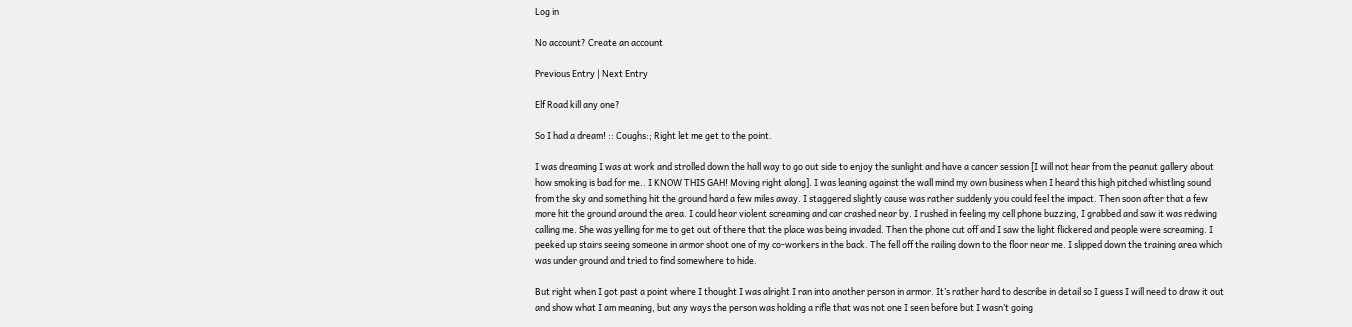Log in

No account? Create an account

Previous Entry | Next Entry

Elf Road kill any one?

So I had a dream! :: Coughs:; Right let me get to the point.

I was dreaming I was at work and strolled down the hall way to go out side to enjoy the sunlight and have a cancer session [I will not hear from the peanut gallery about how smoking is bad for me.. I KNOW THIS GAH! Moving right along]. I was leaning against the wall mind my own business when I heard this high pitched whistling sound from the sky and something hit the ground hard a few miles away. I staggered slightly cause was rather suddenly you could feel the impact. Then soon after that a few more hit the ground around the area. I could hear violent screaming and car crashed near by. I rushed in feeling my cell phone buzzing, I grabbed and saw it was redwing calling me. She was yelling for me to get out of there that the place was being invaded. Then the phone cut off and I saw the light flickered and people were screaming. I peeked up stairs seeing someone in armor shoot one of my co-workers in the back. The fell off the railing down to the floor near me. I slipped down the training area which was under ground and tried to find somewhere to hide.

But right when I got past a point where I thought I was alright I ran into another person in armor. It’s rather hard to describe in detail so I guess I will need to draw it out and show what I am meaning, but any ways the person was holding a rifle that was not one I seen before but I wasn’t going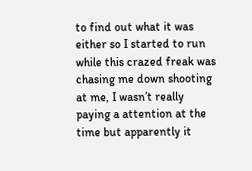to find out what it was either so I started to run while this crazed freak was chasing me down shooting at me, I wasn’t really paying a attention at the time but apparently it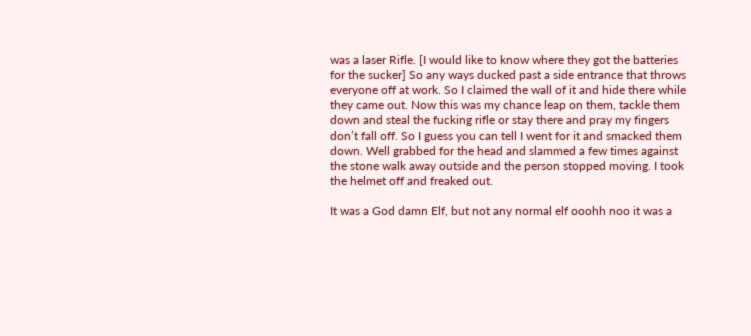was a laser Rifle. [I would like to know where they got the batteries for the sucker] So any ways ducked past a side entrance that throws everyone off at work. So I claimed the wall of it and hide there while they came out. Now this was my chance leap on them, tackle them down and steal the fucking rifle or stay there and pray my fingers don’t fall off. So I guess you can tell I went for it and smacked them down. Well grabbed for the head and slammed a few times against the stone walk away outside and the person stopped moving. I took the helmet off and freaked out.

It was a God damn Elf, but not any normal elf ooohh noo it was a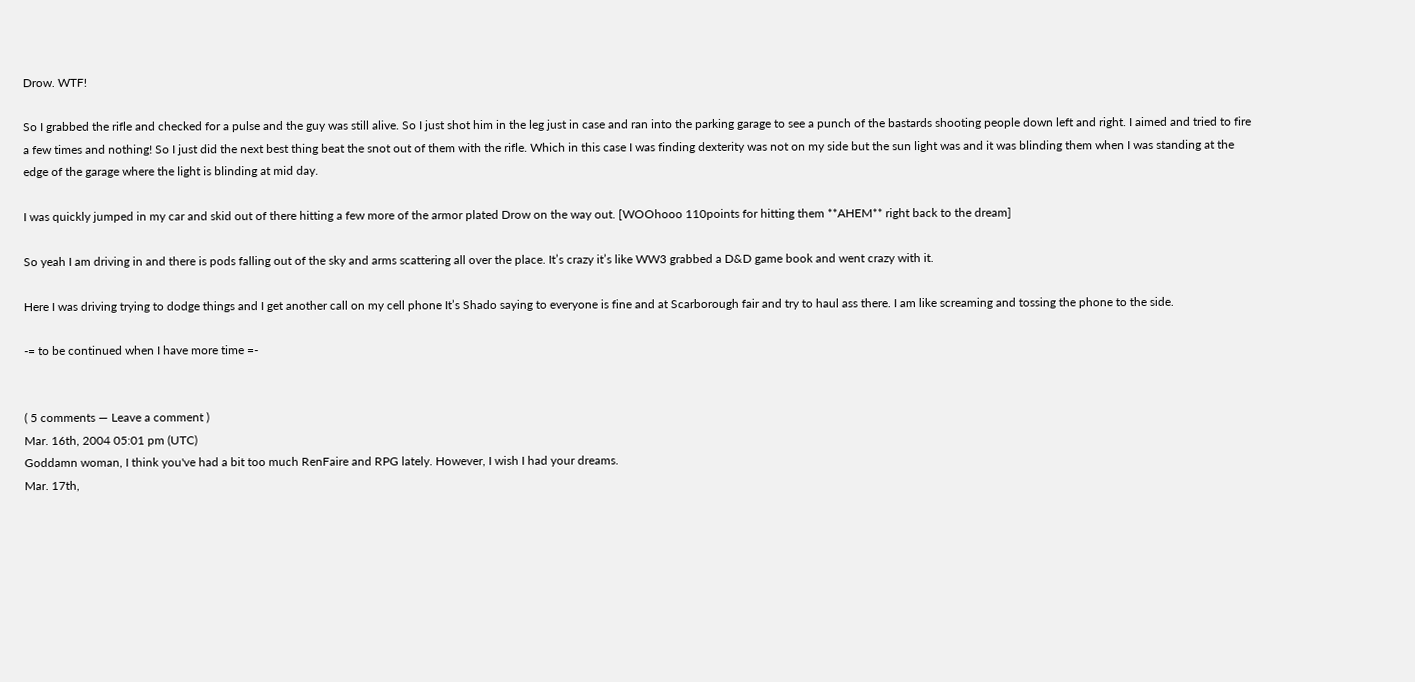Drow. WTF!

So I grabbed the rifle and checked for a pulse and the guy was still alive. So I just shot him in the leg just in case and ran into the parking garage to see a punch of the bastards shooting people down left and right. I aimed and tried to fire a few times and nothing! So I just did the next best thing beat the snot out of them with the rifle. Which in this case I was finding dexterity was not on my side but the sun light was and it was blinding them when I was standing at the edge of the garage where the light is blinding at mid day.

I was quickly jumped in my car and skid out of there hitting a few more of the armor plated Drow on the way out. [WOOhooo 110points for hitting them **AHEM** right back to the dream]

So yeah I am driving in and there is pods falling out of the sky and arms scattering all over the place. It’s crazy it’s like WW3 grabbed a D&D game book and went crazy with it.

Here I was driving trying to dodge things and I get another call on my cell phone It’s Shado saying to everyone is fine and at Scarborough fair and try to haul ass there. I am like screaming and tossing the phone to the side.

-= to be continued when I have more time =-


( 5 comments — Leave a comment )
Mar. 16th, 2004 05:01 pm (UTC)
Goddamn woman, I think you've had a bit too much RenFaire and RPG lately. However, I wish I had your dreams.
Mar. 17th,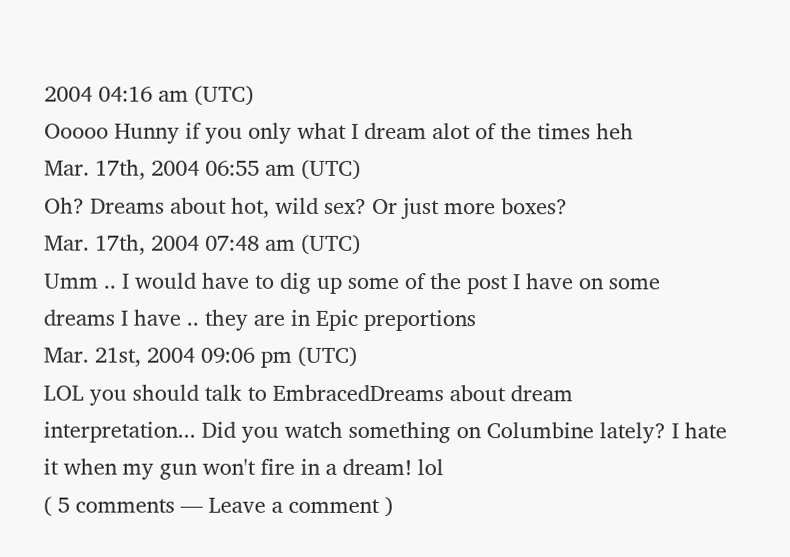2004 04:16 am (UTC)
Ooooo Hunny if you only what I dream alot of the times heh
Mar. 17th, 2004 06:55 am (UTC)
Oh? Dreams about hot, wild sex? Or just more boxes?
Mar. 17th, 2004 07:48 am (UTC)
Umm .. I would have to dig up some of the post I have on some dreams I have .. they are in Epic preportions
Mar. 21st, 2004 09:06 pm (UTC)
LOL you should talk to EmbracedDreams about dream interpretation... Did you watch something on Columbine lately? I hate it when my gun won't fire in a dream! lol
( 5 comments — Leave a comment )